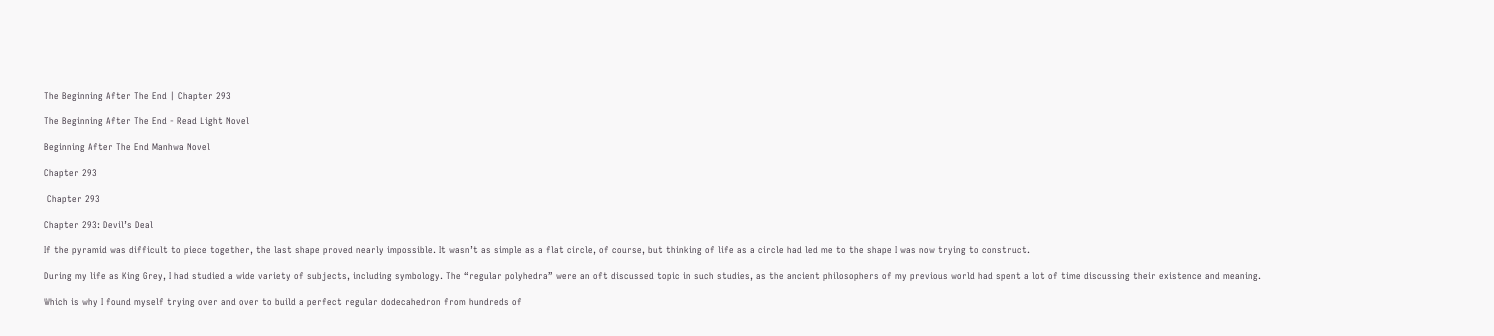The Beginning After The End | Chapter 293

The Beginning After The End - Read Light Novel

Beginning After The End Manhwa Novel

Chapter 293

 Chapter 293

Chapter 293: Devil’s Deal

If the pyramid was difficult to piece together, the last shape proved nearly impossible. It wasn’t as simple as a flat circle, of course, but thinking of life as a circle had led me to the shape I was now trying to construct.

During my life as King Grey, I had studied a wide variety of subjects, including symbology. The “regular polyhedra” were an oft discussed topic in such studies, as the ancient philosophers of my previous world had spent a lot of time discussing their existence and meaning.

Which is why I found myself trying over and over to build a perfect regular dodecahedron from hundreds of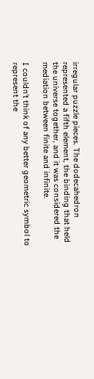irregular puzzle pieces. The dodecahedron represented a fifth element, the binding that held the universe together, and it was considered the mediation between finite and infinite.

I couldn’t think of any better geometric symbol to represent the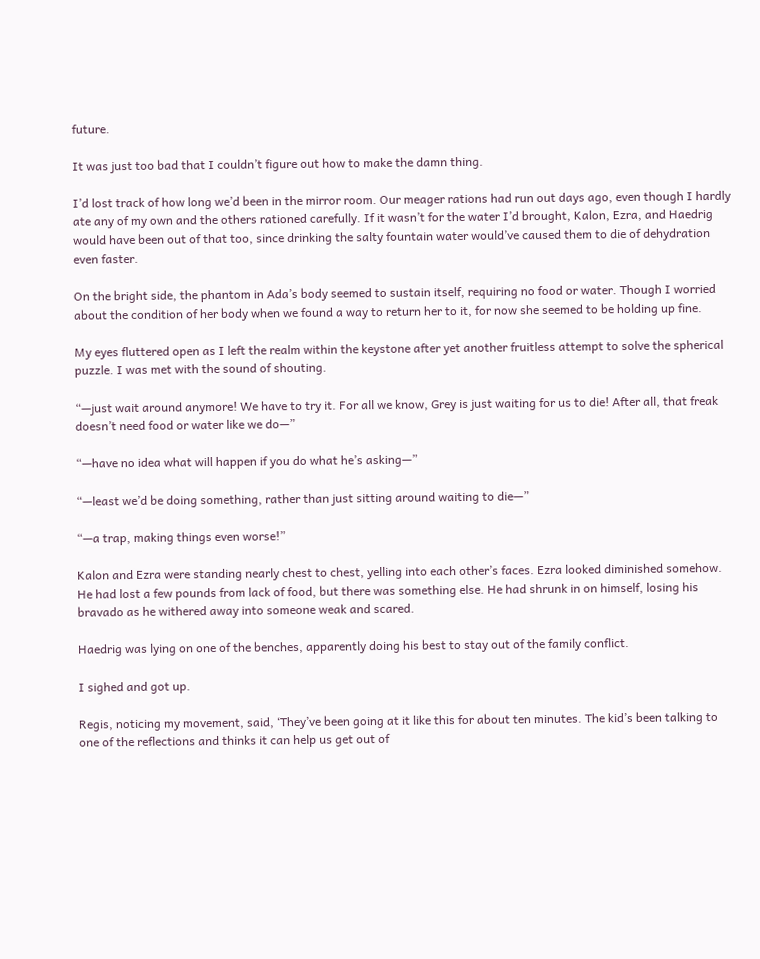future.

It was just too bad that I couldn’t figure out how to make the damn thing.

I’d lost track of how long we’d been in the mirror room. Our meager rations had run out days ago, even though I hardly ate any of my own and the others rationed carefully. If it wasn’t for the water I’d brought, Kalon, Ezra, and Haedrig would have been out of that too, since drinking the salty fountain water would’ve caused them to die of dehydration even faster.

On the bright side, the phantom in Ada’s body seemed to sustain itself, requiring no food or water. Though I worried about the condition of her body when we found a way to return her to it, for now she seemed to be holding up fine.

My eyes fluttered open as I left the realm within the keystone after yet another fruitless attempt to solve the spherical puzzle. I was met with the sound of shouting.

“—just wait around anymore! We have to try it. For all we know, Grey is just waiting for us to die! After all, that freak doesn’t need food or water like we do—”

“—have no idea what will happen if you do what he’s asking—”

“—least we’d be doing something, rather than just sitting around waiting to die—”

“—a trap, making things even worse!”

Kalon and Ezra were standing nearly chest to chest, yelling into each other’s faces. Ezra looked diminished somehow. He had lost a few pounds from lack of food, but there was something else. He had shrunk in on himself, losing his bravado as he withered away into someone weak and scared.

Haedrig was lying on one of the benches, apparently doing his best to stay out of the family conflict.

I sighed and got up.

Regis, noticing my movement, said, ‘They’ve been going at it like this for about ten minutes. The kid’s been talking to one of the reflections and thinks it can help us get out of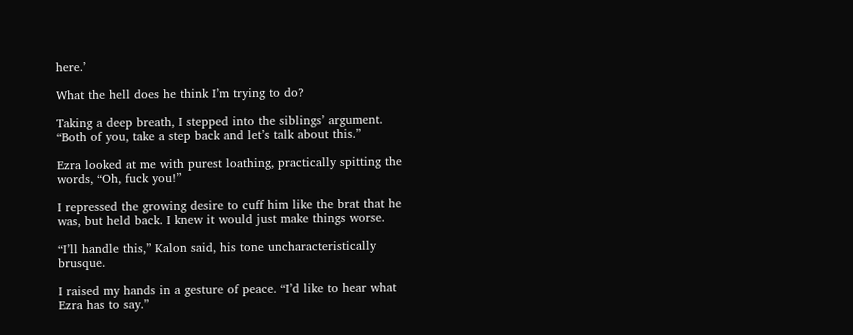here.’

What the hell does he think I’m trying to do?

Taking a deep breath, I stepped into the siblings’ argument. “Both of you, take a step back and let’s talk about this.”

Ezra looked at me with purest loathing, practically spitting the words, “Oh, fuck you!”

I repressed the growing desire to cuff him like the brat that he was, but held back. I knew it would just make things worse.

“I’ll handle this,” Kalon said, his tone uncharacteristically brusque.

I raised my hands in a gesture of peace. “I’d like to hear what Ezra has to say.”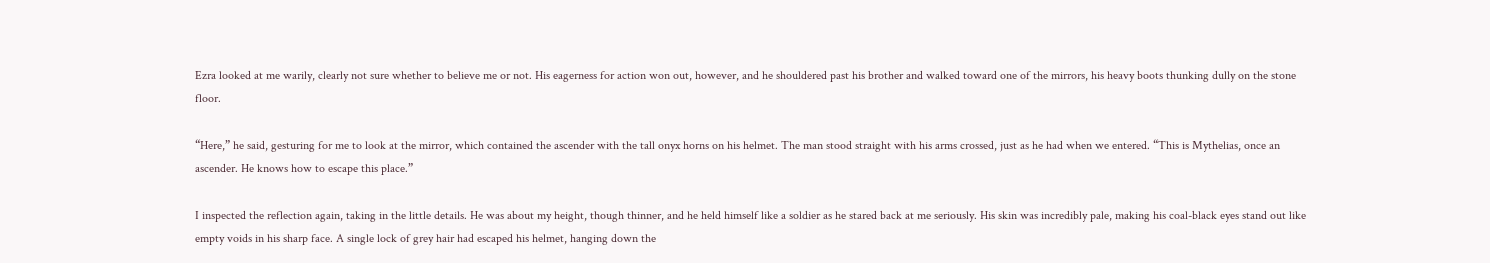Ezra looked at me warily, clearly not sure whether to believe me or not. His eagerness for action won out, however, and he shouldered past his brother and walked toward one of the mirrors, his heavy boots thunking dully on the stone floor.

“Here,” he said, gesturing for me to look at the mirror, which contained the ascender with the tall onyx horns on his helmet. The man stood straight with his arms crossed, just as he had when we entered. “This is Mythelias, once an ascender. He knows how to escape this place.”

I inspected the reflection again, taking in the little details. He was about my height, though thinner, and he held himself like a soldier as he stared back at me seriously. His skin was incredibly pale, making his coal-black eyes stand out like empty voids in his sharp face. A single lock of grey hair had escaped his helmet, hanging down the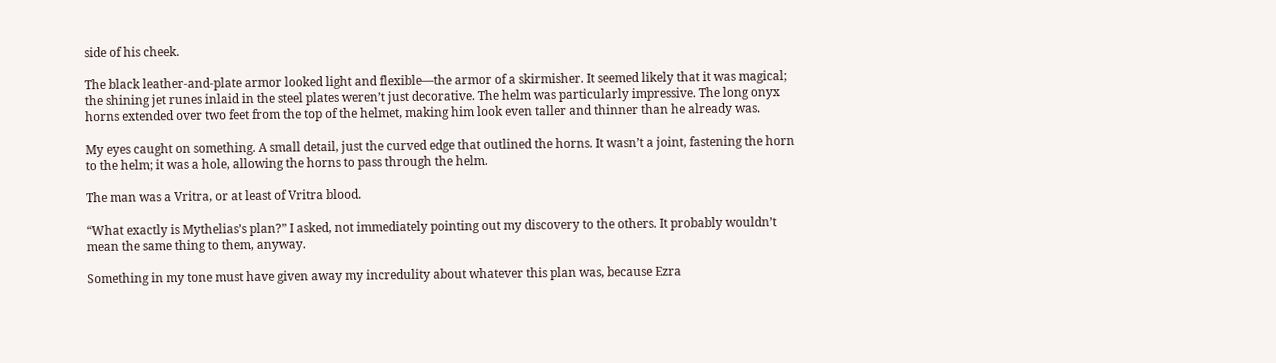side of his cheek.

The black leather-and-plate armor looked light and flexible—the armor of a skirmisher. It seemed likely that it was magical; the shining jet runes inlaid in the steel plates weren’t just decorative. The helm was particularly impressive. The long onyx horns extended over two feet from the top of the helmet, making him look even taller and thinner than he already was.

My eyes caught on something. A small detail, just the curved edge that outlined the horns. It wasn’t a joint, fastening the horn to the helm; it was a hole, allowing the horns to pass through the helm.

The man was a Vritra, or at least of Vritra blood.

“What exactly is Mythelias’s plan?” I asked, not immediately pointing out my discovery to the others. It probably wouldn’t mean the same thing to them, anyway.

Something in my tone must have given away my incredulity about whatever this plan was, because Ezra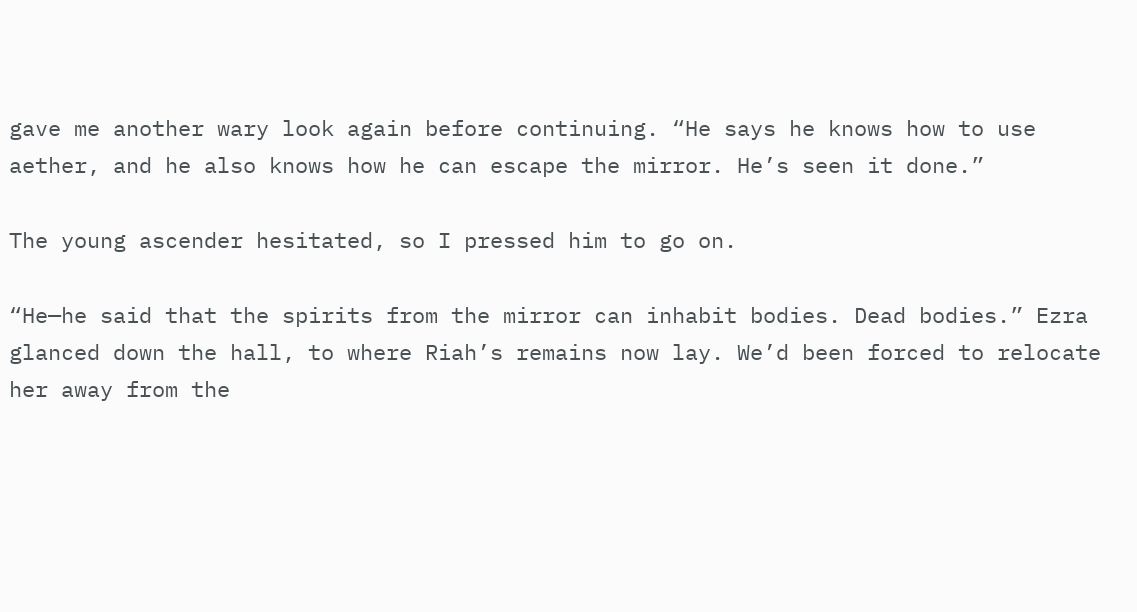gave me another wary look again before continuing. “He says he knows how to use aether, and he also knows how he can escape the mirror. He’s seen it done.”

The young ascender hesitated, so I pressed him to go on.

“He—he said that the spirits from the mirror can inhabit bodies. Dead bodies.” Ezra glanced down the hall, to where Riah’s remains now lay. We’d been forced to relocate her away from the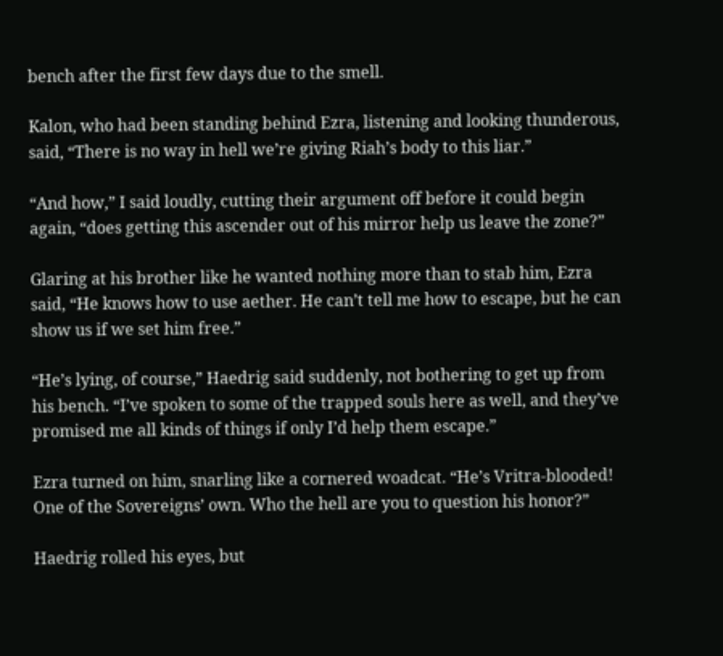bench after the first few days due to the smell.

Kalon, who had been standing behind Ezra, listening and looking thunderous, said, “There is no way in hell we’re giving Riah’s body to this liar.”

“And how,” I said loudly, cutting their argument off before it could begin again, “does getting this ascender out of his mirror help us leave the zone?”

Glaring at his brother like he wanted nothing more than to stab him, Ezra said, “He knows how to use aether. He can’t tell me how to escape, but he can show us if we set him free.”

“He’s lying, of course,” Haedrig said suddenly, not bothering to get up from his bench. “I’ve spoken to some of the trapped souls here as well, and they’ve promised me all kinds of things if only I’d help them escape.”

Ezra turned on him, snarling like a cornered woadcat. “He’s Vritra-blooded! One of the Sovereigns’ own. Who the hell are you to question his honor?”

Haedrig rolled his eyes, but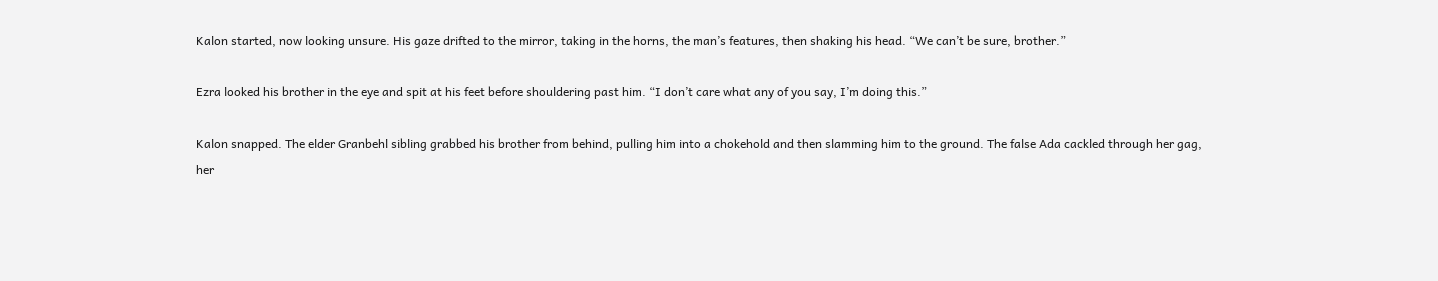Kalon started, now looking unsure. His gaze drifted to the mirror, taking in the horns, the man’s features, then shaking his head. “We can’t be sure, brother.”

Ezra looked his brother in the eye and spit at his feet before shouldering past him. “I don’t care what any of you say, I’m doing this.”

Kalon snapped. The elder Granbehl sibling grabbed his brother from behind, pulling him into a chokehold and then slamming him to the ground. The false Ada cackled through her gag, her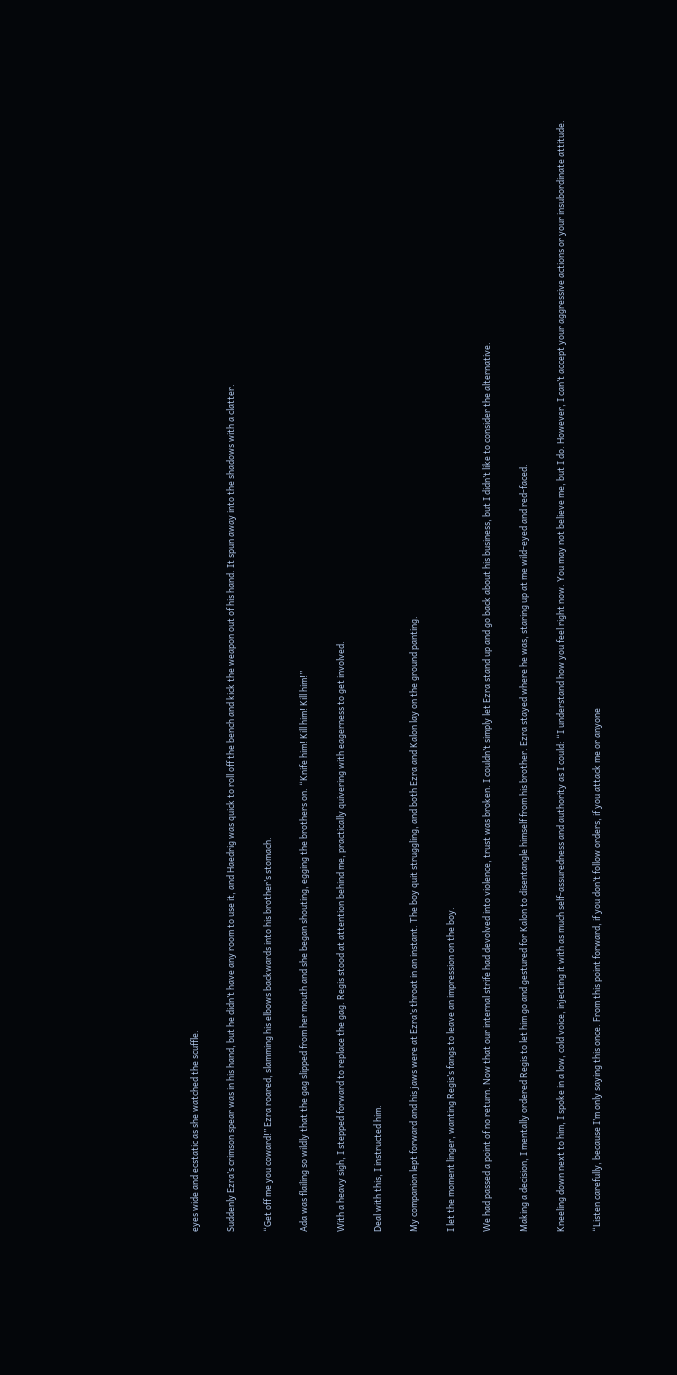eyes wide and ecstatic as she watched the scuffle.

Suddenly Ezra’s crimson spear was in his hand, but he didn’t have any room to use it, and Haedrig was quick to roll off the bench and kick the weapon out of his hand. It spun away into the shadows with a clatter.

“Get off me you coward!” Ezra roared, slamming his elbows backwards into his brother’s stomach.

Ada was flailing so wildly that the gag slipped from her mouth and she began shouting, egging the brothers on. “Knife him! Kill him! Kill him!”

With a heavy sigh, I stepped forward to replace the gag. Regis stood at attention behind me, practically quivering with eagerness to get involved.

Deal with this, I instructed him.

My companion lept forward and his jaws were at Ezra’s throat in an instant. The boy quit struggling, and both Ezra and Kalon lay on the ground panting.

I let the moment linger, wanting Regis’s fangs to leave an impression on the boy.

We had passed a point of no return. Now that our internal strife had devolved into violence, trust was broken. I couldn’t simply let Ezra stand up and go back about his business, but I didn’t like to consider the alternative.

Making a decision, I mentally ordered Regis to let him go and gestured for Kalon to disentangle himself from his brother. Ezra stayed where he was, staring up at me wild-eyed and red-faced.

Kneeling down next to him, I spoke in a low, cold voice, injecting it with as much self-assuredness and authority as I could: “I understand how you feel right now. You may not believe me, but I do. However, I can’t accept your aggressive actions or your insubordinate attitude.

“Listen carefully, because I’m only saying this once. From this point forward, if you don’t follow orders, if you attack me or anyone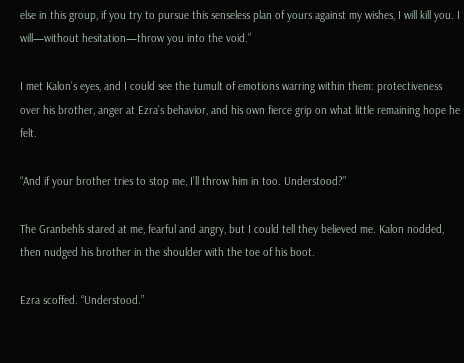else in this group, if you try to pursue this senseless plan of yours against my wishes, I will kill you. I will—without hesitation—throw you into the void.”

I met Kalon’s eyes, and I could see the tumult of emotions warring within them: protectiveness over his brother, anger at Ezra’s behavior, and his own fierce grip on what little remaining hope he felt.

“And if your brother tries to stop me, I’ll throw him in too. Understood?”

The Granbehls stared at me, fearful and angry, but I could tell they believed me. Kalon nodded, then nudged his brother in the shoulder with the toe of his boot.

Ezra scoffed. “Understood.”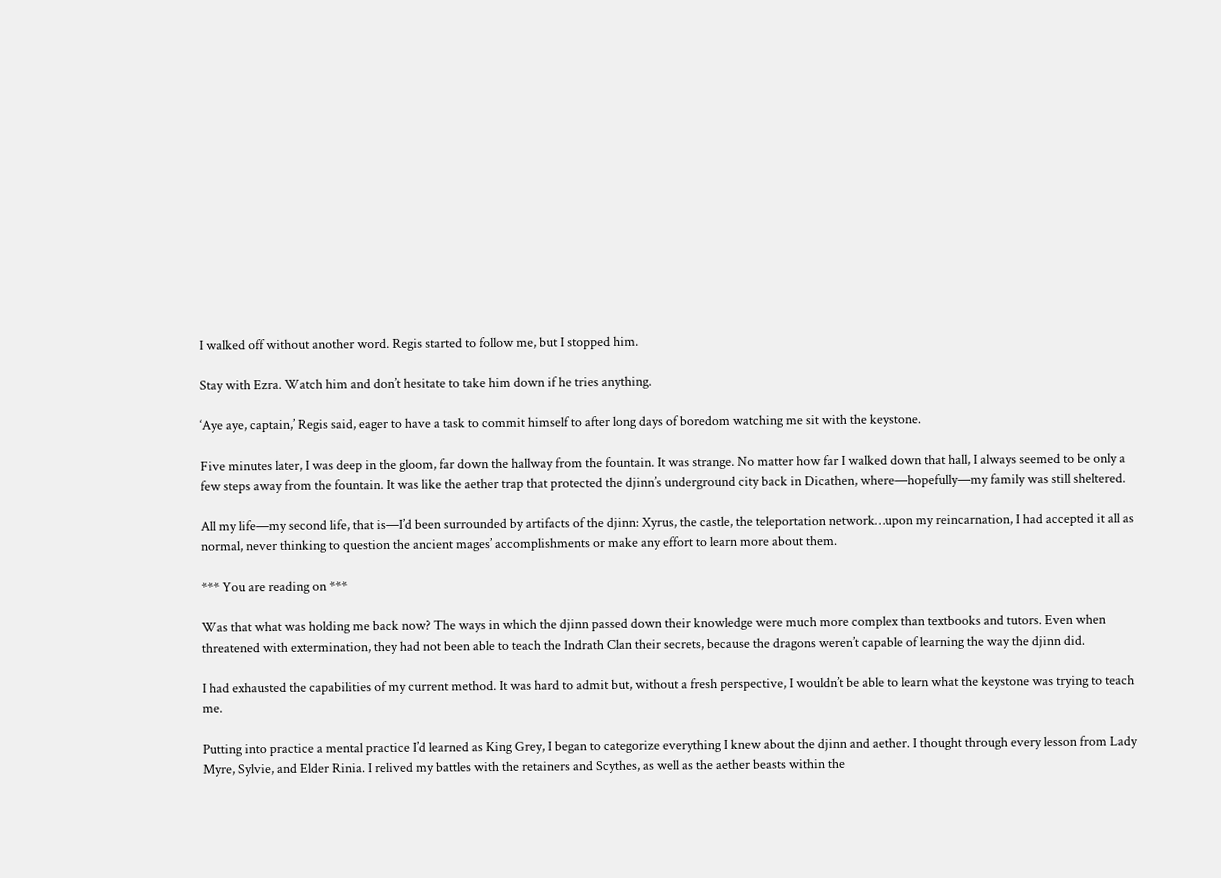I walked off without another word. Regis started to follow me, but I stopped him.

Stay with Ezra. Watch him and don’t hesitate to take him down if he tries anything.

‘Aye aye, captain,’ Regis said, eager to have a task to commit himself to after long days of boredom watching me sit with the keystone.

Five minutes later, I was deep in the gloom, far down the hallway from the fountain. It was strange. No matter how far I walked down that hall, I always seemed to be only a few steps away from the fountain. It was like the aether trap that protected the djinn’s underground city back in Dicathen, where—hopefully—my family was still sheltered.

All my life—my second life, that is—I’d been surrounded by artifacts of the djinn: Xyrus, the castle, the teleportation network…upon my reincarnation, I had accepted it all as normal, never thinking to question the ancient mages’ accomplishments or make any effort to learn more about them.

*** You are reading on ***

Was that what was holding me back now? The ways in which the djinn passed down their knowledge were much more complex than textbooks and tutors. Even when threatened with extermination, they had not been able to teach the Indrath Clan their secrets, because the dragons weren’t capable of learning the way the djinn did.

I had exhausted the capabilities of my current method. It was hard to admit but, without a fresh perspective, I wouldn’t be able to learn what the keystone was trying to teach me.

Putting into practice a mental practice I’d learned as King Grey, I began to categorize everything I knew about the djinn and aether. I thought through every lesson from Lady Myre, Sylvie, and Elder Rinia. I relived my battles with the retainers and Scythes, as well as the aether beasts within the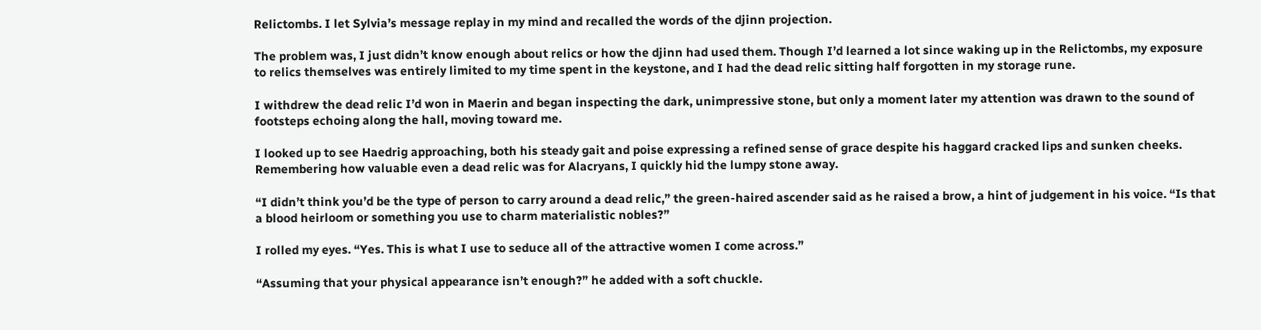Relictombs. I let Sylvia’s message replay in my mind and recalled the words of the djinn projection.

The problem was, I just didn’t know enough about relics or how the djinn had used them. Though I’d learned a lot since waking up in the Relictombs, my exposure to relics themselves was entirely limited to my time spent in the keystone, and I had the dead relic sitting half forgotten in my storage rune.

I withdrew the dead relic I’d won in Maerin and began inspecting the dark, unimpressive stone, but only a moment later my attention was drawn to the sound of footsteps echoing along the hall, moving toward me.

I looked up to see Haedrig approaching, both his steady gait and poise expressing a refined sense of grace despite his haggard cracked lips and sunken cheeks. Remembering how valuable even a dead relic was for Alacryans, I quickly hid the lumpy stone away.

“I didn’t think you’d be the type of person to carry around a dead relic,” the green-haired ascender said as he raised a brow, a hint of judgement in his voice. “Is that a blood heirloom or something you use to charm materialistic nobles?”

I rolled my eyes. “Yes. This is what I use to seduce all of the attractive women I come across.”

“Assuming that your physical appearance isn’t enough?” he added with a soft chuckle.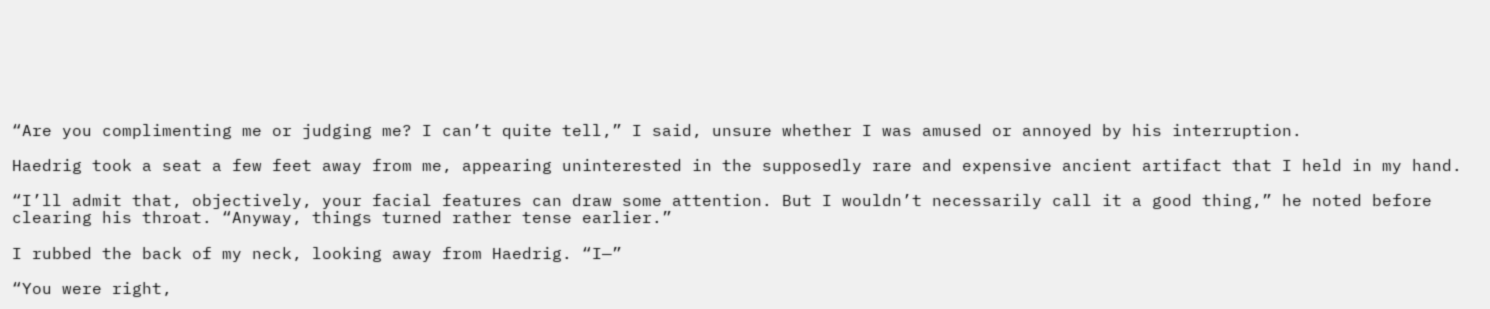“Are you complimenting me or judging me? I can’t quite tell,” I said, unsure whether I was amused or annoyed by his interruption.

Haedrig took a seat a few feet away from me, appearing uninterested in the supposedly rare and expensive ancient artifact that I held in my hand.

“I’ll admit that, objectively, your facial features can draw some attention. But I wouldn’t necessarily call it a good thing,” he noted before clearing his throat. “Anyway, things turned rather tense earlier.”

I rubbed the back of my neck, looking away from Haedrig. “I—”

“You were right,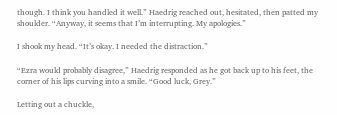though. I think you handled it well.” Haedrig reached out, hesitated, then patted my shoulder. “Anyway, it seems that I’m interrupting. My apologies.”

I shook my head. “It’s okay. I needed the distraction.”

“Ezra would probably disagree,” Haedrig responded as he got back up to his feet, the corner of his lips curving into a smile. “Good luck, Grey.”

Letting out a chuckle,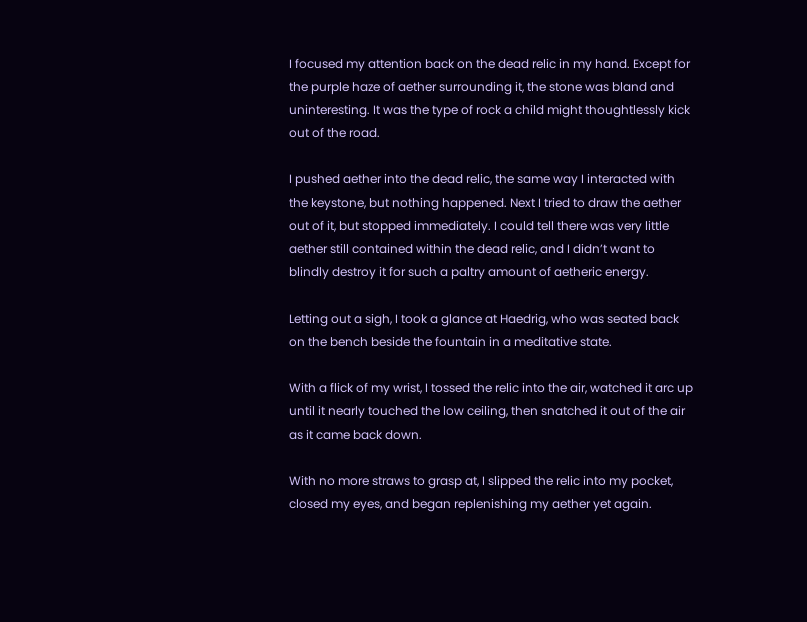I focused my attention back on the dead relic in my hand. Except for the purple haze of aether surrounding it, the stone was bland and uninteresting. It was the type of rock a child might thoughtlessly kick out of the road.

I pushed aether into the dead relic, the same way I interacted with the keystone, but nothing happened. Next I tried to draw the aether out of it, but stopped immediately. I could tell there was very little aether still contained within the dead relic, and I didn’t want to blindly destroy it for such a paltry amount of aetheric energy.

Letting out a sigh, I took a glance at Haedrig, who was seated back on the bench beside the fountain in a meditative state.

With a flick of my wrist, I tossed the relic into the air, watched it arc up until it nearly touched the low ceiling, then snatched it out of the air as it came back down.

With no more straws to grasp at, I slipped the relic into my pocket, closed my eyes, and began replenishing my aether yet again.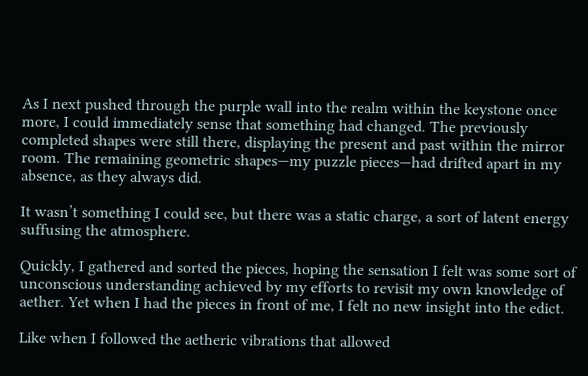As I next pushed through the purple wall into the realm within the keystone once more, I could immediately sense that something had changed. The previously completed shapes were still there, displaying the present and past within the mirror room. The remaining geometric shapes—my puzzle pieces—had drifted apart in my absence, as they always did.

It wasn’t something I could see, but there was a static charge, a sort of latent energy suffusing the atmosphere.

Quickly, I gathered and sorted the pieces, hoping the sensation I felt was some sort of unconscious understanding achieved by my efforts to revisit my own knowledge of aether. Yet when I had the pieces in front of me, I felt no new insight into the edict.

Like when I followed the aetheric vibrations that allowed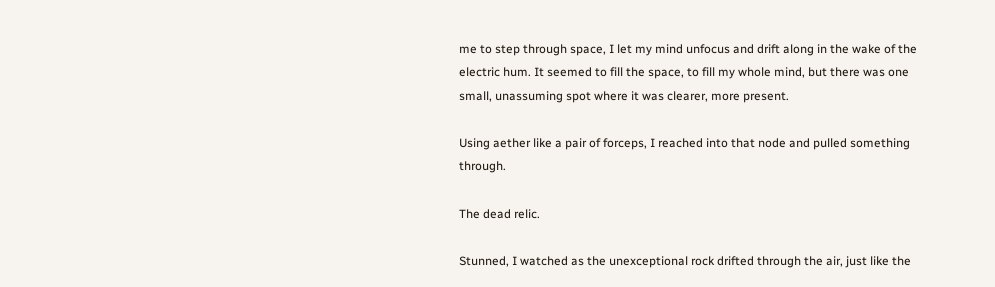me to step through space, I let my mind unfocus and drift along in the wake of the electric hum. It seemed to fill the space, to fill my whole mind, but there was one small, unassuming spot where it was clearer, more present.

Using aether like a pair of forceps, I reached into that node and pulled something through.

The dead relic.

Stunned, I watched as the unexceptional rock drifted through the air, just like the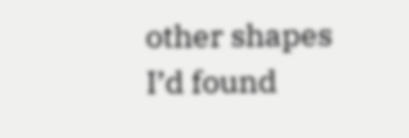other shapes I’d found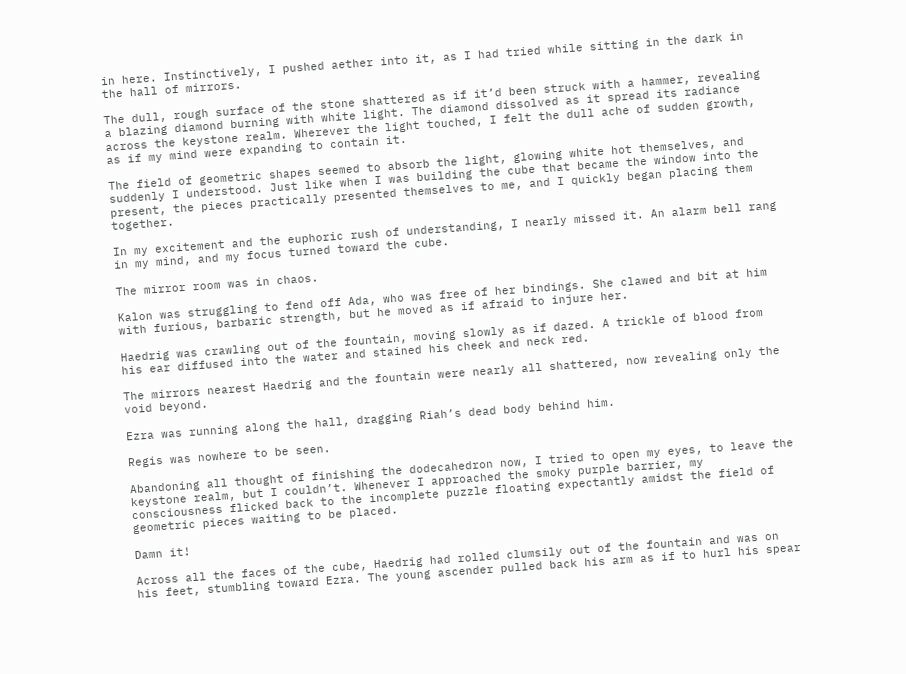in here. Instinctively, I pushed aether into it, as I had tried while sitting in the dark in the hall of mirrors.

The dull, rough surface of the stone shattered as if it’d been struck with a hammer, revealing a blazing diamond burning with white light. The diamond dissolved as it spread its radiance across the keystone realm. Wherever the light touched, I felt the dull ache of sudden growth, as if my mind were expanding to contain it.

The field of geometric shapes seemed to absorb the light, glowing white hot themselves, and suddenly I understood. Just like when I was building the cube that became the window into the present, the pieces practically presented themselves to me, and I quickly began placing them together.

In my excitement and the euphoric rush of understanding, I nearly missed it. An alarm bell rang in my mind, and my focus turned toward the cube.

The mirror room was in chaos.

Kalon was struggling to fend off Ada, who was free of her bindings. She clawed and bit at him with furious, barbaric strength, but he moved as if afraid to injure her.

Haedrig was crawling out of the fountain, moving slowly as if dazed. A trickle of blood from his ear diffused into the water and stained his cheek and neck red.

The mirrors nearest Haedrig and the fountain were nearly all shattered, now revealing only the void beyond.

Ezra was running along the hall, dragging Riah’s dead body behind him.

Regis was nowhere to be seen.

Abandoning all thought of finishing the dodecahedron now, I tried to open my eyes, to leave the keystone realm, but I couldn’t. Whenever I approached the smoky purple barrier, my consciousness flicked back to the incomplete puzzle floating expectantly amidst the field of geometric pieces waiting to be placed.

Damn it!

Across all the faces of the cube, Haedrig had rolled clumsily out of the fountain and was on his feet, stumbling toward Ezra. The young ascender pulled back his arm as if to hurl his spear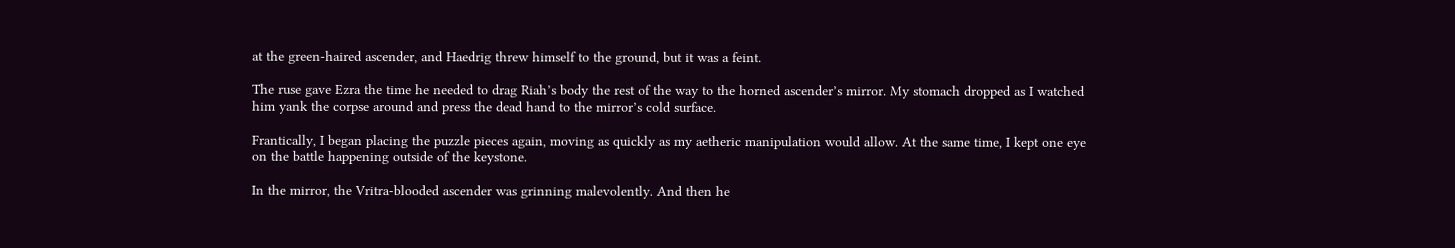at the green-haired ascender, and Haedrig threw himself to the ground, but it was a feint.

The ruse gave Ezra the time he needed to drag Riah’s body the rest of the way to the horned ascender’s mirror. My stomach dropped as I watched him yank the corpse around and press the dead hand to the mirror’s cold surface.

Frantically, I began placing the puzzle pieces again, moving as quickly as my aetheric manipulation would allow. At the same time, I kept one eye on the battle happening outside of the keystone.

In the mirror, the Vritra-blooded ascender was grinning malevolently. And then he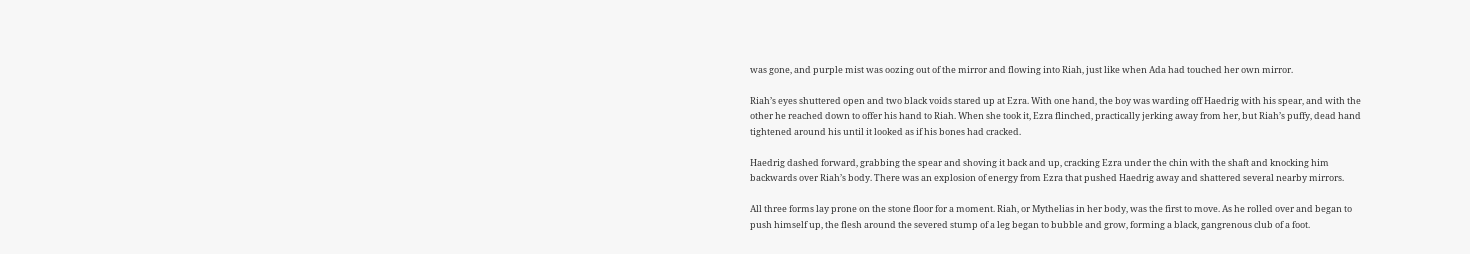was gone, and purple mist was oozing out of the mirror and flowing into Riah, just like when Ada had touched her own mirror.

Riah’s eyes shuttered open and two black voids stared up at Ezra. With one hand, the boy was warding off Haedrig with his spear, and with the other he reached down to offer his hand to Riah. When she took it, Ezra flinched, practically jerking away from her, but Riah’s puffy, dead hand tightened around his until it looked as if his bones had cracked.

Haedrig dashed forward, grabbing the spear and shoving it back and up, cracking Ezra under the chin with the shaft and knocking him backwards over Riah’s body. There was an explosion of energy from Ezra that pushed Haedrig away and shattered several nearby mirrors.

All three forms lay prone on the stone floor for a moment. Riah, or Mythelias in her body, was the first to move. As he rolled over and began to push himself up, the flesh around the severed stump of a leg began to bubble and grow, forming a black, gangrenous club of a foot.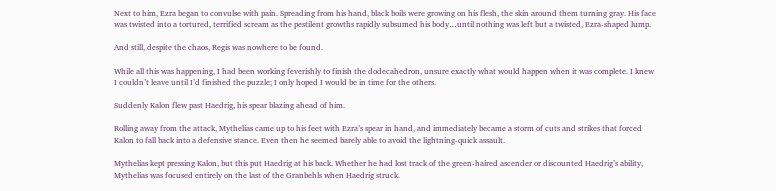Next to him, Ezra began to convulse with pain. Spreading from his hand, black boils were growing on his flesh, the skin around them turning gray. His face was twisted into a tortured, terrified scream as the pestilent growths rapidly subsumed his body…until nothing was left but a twisted, Ezra-shaped lump.

And still, despite the chaos, Regis was nowhere to be found.

While all this was happening, I had been working feverishly to finish the dodecahedron, unsure exactly what would happen when it was complete. I knew I couldn’t leave until I’d finished the puzzle; I only hoped I would be in time for the others.

Suddenly Kalon flew past Haedrig, his spear blazing ahead of him.

Rolling away from the attack, Mythelias came up to his feet with Ezra’s spear in hand, and immediately became a storm of cuts and strikes that forced Kalon to fall back into a defensive stance. Even then he seemed barely able to avoid the lightning-quick assault.

Mythelias kept pressing Kalon, but this put Haedrig at his back. Whether he had lost track of the green-haired ascender or discounted Haedrig’s ability, Mythelias was focused entirely on the last of the Granbehls when Haedrig struck.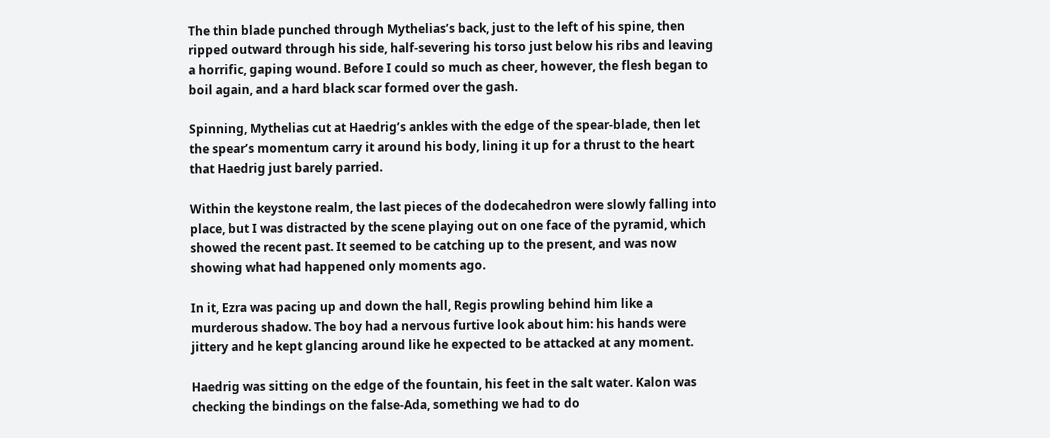The thin blade punched through Mythelias’s back, just to the left of his spine, then ripped outward through his side, half-severing his torso just below his ribs and leaving a horrific, gaping wound. Before I could so much as cheer, however, the flesh began to boil again, and a hard black scar formed over the gash.

Spinning, Mythelias cut at Haedrig’s ankles with the edge of the spear-blade, then let the spear’s momentum carry it around his body, lining it up for a thrust to the heart that Haedrig just barely parried.

Within the keystone realm, the last pieces of the dodecahedron were slowly falling into place, but I was distracted by the scene playing out on one face of the pyramid, which showed the recent past. It seemed to be catching up to the present, and was now showing what had happened only moments ago.

In it, Ezra was pacing up and down the hall, Regis prowling behind him like a murderous shadow. The boy had a nervous furtive look about him: his hands were jittery and he kept glancing around like he expected to be attacked at any moment.

Haedrig was sitting on the edge of the fountain, his feet in the salt water. Kalon was checking the bindings on the false-Ada, something we had to do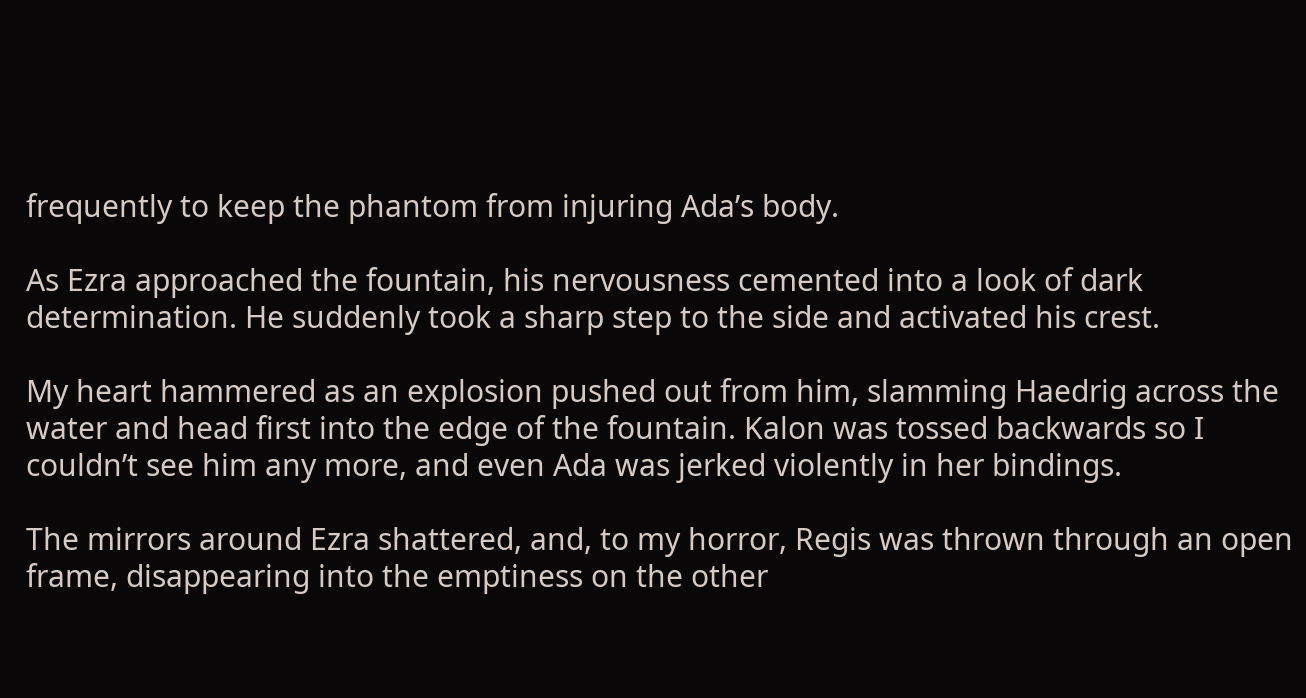frequently to keep the phantom from injuring Ada’s body.

As Ezra approached the fountain, his nervousness cemented into a look of dark determination. He suddenly took a sharp step to the side and activated his crest.

My heart hammered as an explosion pushed out from him, slamming Haedrig across the water and head first into the edge of the fountain. Kalon was tossed backwards so I couldn’t see him any more, and even Ada was jerked violently in her bindings.

The mirrors around Ezra shattered, and, to my horror, Regis was thrown through an open frame, disappearing into the emptiness on the other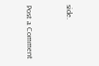side.


Post a Comment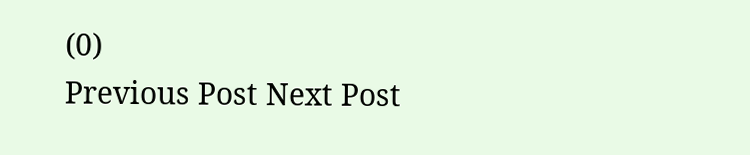(0)
Previous Post Next Post